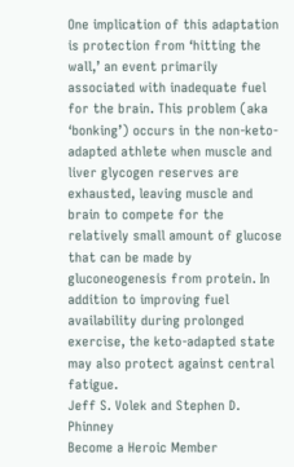One implication of this adaptation is protection from ‘hitting the wall,’ an event primarily associated with inadequate fuel for the brain. This problem (aka ‘bonking’) occurs in the non-keto-adapted athlete when muscle and liver glycogen reserves are exhausted, leaving muscle and brain to compete for the relatively small amount of glucose that can be made by gluconeogenesis from protein. In addition to improving fuel availability during prolonged exercise, the keto-adapted state may also protect against central fatigue.
Jeff S. Volek and Stephen D. Phinney
Become a Heroic Member